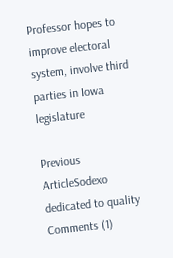Professor hopes to improve electoral system, involve third parties in Iowa legislature

Previous ArticleSodexo dedicated to quality
Comments (1)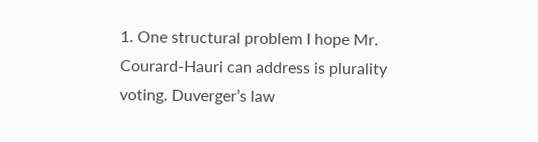1. One structural problem I hope Mr. Courard-Hauri can address is plurality voting. Duverger’s law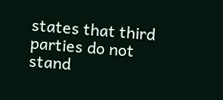states that third parties do not stand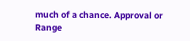much of a chance. Approval or Range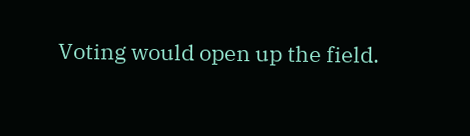Voting would open up the field.